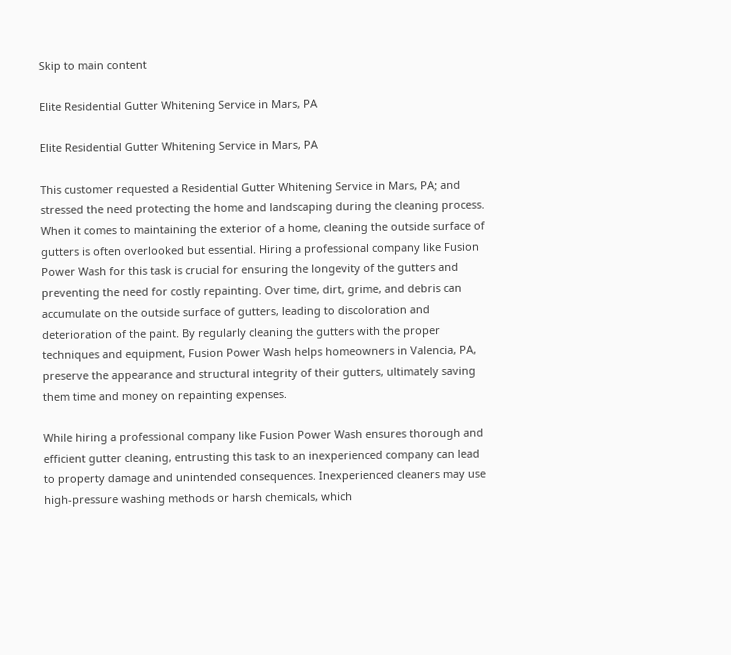Skip to main content

Elite Residential Gutter Whitening Service in Mars, PA

Elite Residential Gutter Whitening Service in Mars, PA

This customer requested a Residential Gutter Whitening Service in Mars, PA; and stressed the need protecting the home and landscaping during the cleaning process. When it comes to maintaining the exterior of a home, cleaning the outside surface of gutters is often overlooked but essential. Hiring a professional company like Fusion Power Wash for this task is crucial for ensuring the longevity of the gutters and preventing the need for costly repainting. Over time, dirt, grime, and debris can accumulate on the outside surface of gutters, leading to discoloration and deterioration of the paint. By regularly cleaning the gutters with the proper techniques and equipment, Fusion Power Wash helps homeowners in Valencia, PA, preserve the appearance and structural integrity of their gutters, ultimately saving them time and money on repainting expenses.

While hiring a professional company like Fusion Power Wash ensures thorough and efficient gutter cleaning, entrusting this task to an inexperienced company can lead to property damage and unintended consequences. Inexperienced cleaners may use high-pressure washing methods or harsh chemicals, which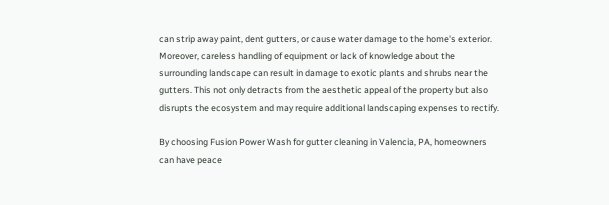can strip away paint, dent gutters, or cause water damage to the home's exterior. Moreover, careless handling of equipment or lack of knowledge about the surrounding landscape can result in damage to exotic plants and shrubs near the gutters. This not only detracts from the aesthetic appeal of the property but also disrupts the ecosystem and may require additional landscaping expenses to rectify.

By choosing Fusion Power Wash for gutter cleaning in Valencia, PA, homeowners can have peace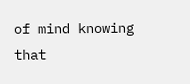of mind knowing that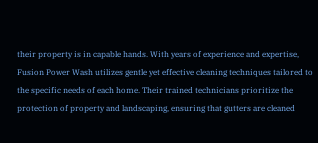their property is in capable hands. With years of experience and expertise, Fusion Power Wash utilizes gentle yet effective cleaning techniques tailored to the specific needs of each home. Their trained technicians prioritize the protection of property and landscaping, ensuring that gutters are cleaned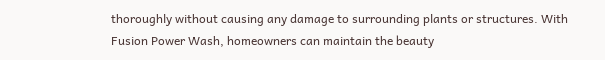thoroughly without causing any damage to surrounding plants or structures. With Fusion Power Wash, homeowners can maintain the beauty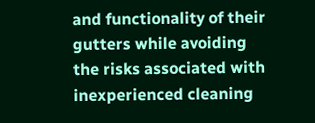and functionality of their gutters while avoiding the risks associated with inexperienced cleaning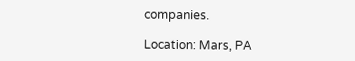companies.

Location: Mars, PA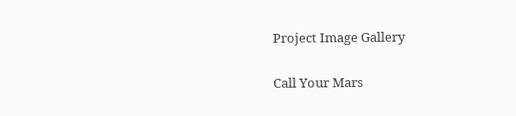Project Image Gallery

Call Your Mars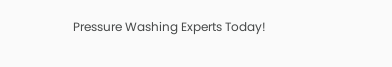Pressure Washing Experts Today!